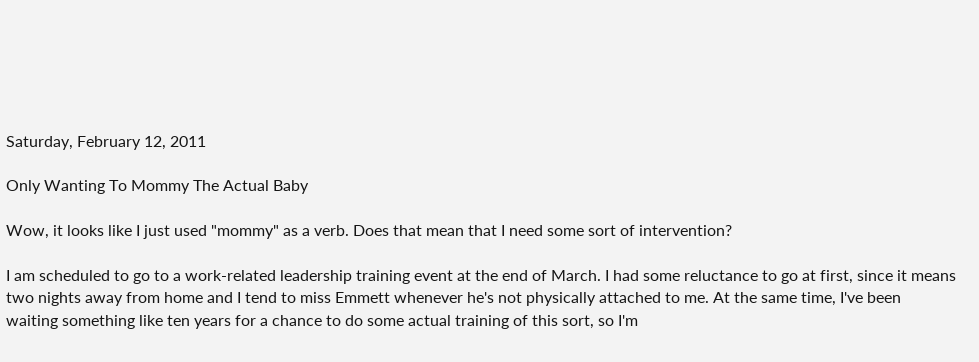Saturday, February 12, 2011

Only Wanting To Mommy The Actual Baby

Wow, it looks like I just used "mommy" as a verb. Does that mean that I need some sort of intervention?

I am scheduled to go to a work-related leadership training event at the end of March. I had some reluctance to go at first, since it means two nights away from home and I tend to miss Emmett whenever he's not physically attached to me. At the same time, I've been waiting something like ten years for a chance to do some actual training of this sort, so I'm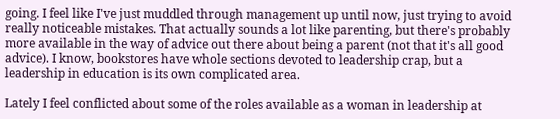going. I feel like I've just muddled through management up until now, just trying to avoid really noticeable mistakes. That actually sounds a lot like parenting, but there's probably more available in the way of advice out there about being a parent (not that it's all good advice). I know, bookstores have whole sections devoted to leadership crap, but a leadership in education is its own complicated area.

Lately I feel conflicted about some of the roles available as a woman in leadership at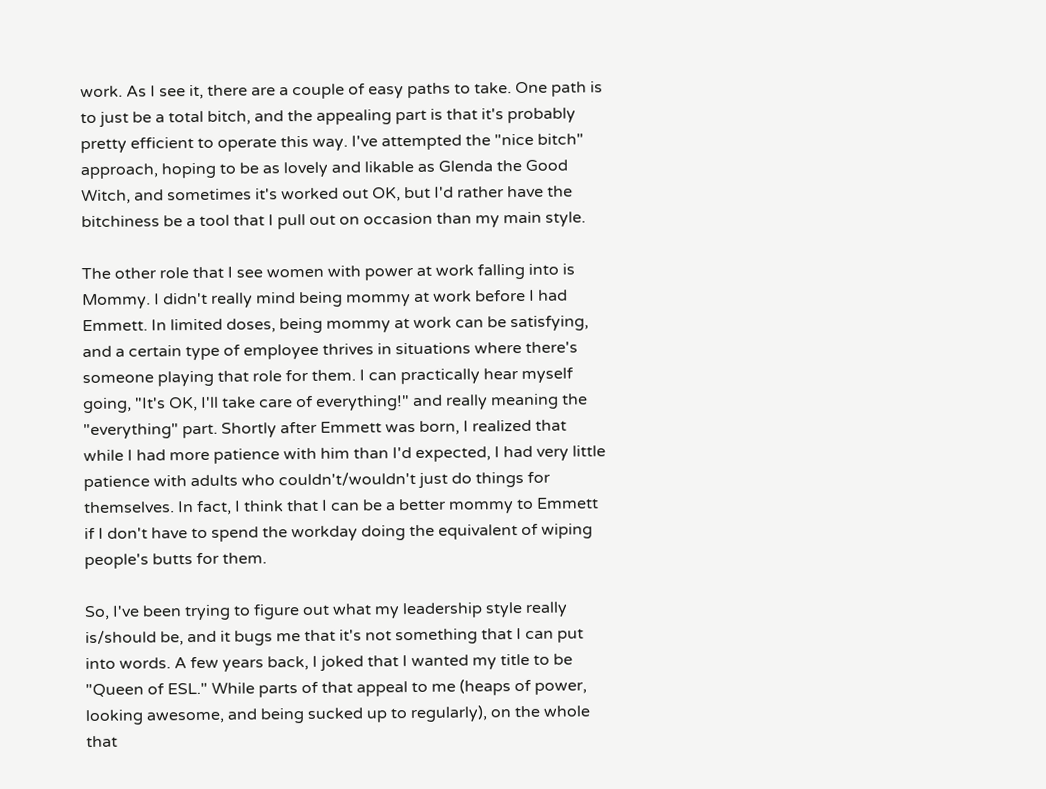work. As I see it, there are a couple of easy paths to take. One path is to just be a total bitch, and the appealing part is that it's probably pretty efficient to operate this way. I've attempted the "nice bitch" approach, hoping to be as lovely and likable as Glenda the Good Witch, and sometimes it's worked out OK, but I'd rather have the bitchiness be a tool that I pull out on occasion than my main style.

The other role that I see women with power at work falling into is Mommy. I didn't really mind being mommy at work before I had Emmett. In limited doses, being mommy at work can be satisfying, and a certain type of employee thrives in situations where there's someone playing that role for them. I can practically hear myself going, "It's OK, I'll take care of everything!" and really meaning the "everything" part. Shortly after Emmett was born, I realized that while I had more patience with him than I'd expected, I had very little patience with adults who couldn't/wouldn't just do things for themselves. In fact, I think that I can be a better mommy to Emmett if I don't have to spend the workday doing the equivalent of wiping people's butts for them.

So, I've been trying to figure out what my leadership style really is/should be, and it bugs me that it's not something that I can put into words. A few years back, I joked that I wanted my title to be "Queen of ESL." While parts of that appeal to me (heaps of power, looking awesome, and being sucked up to regularly), on the whole that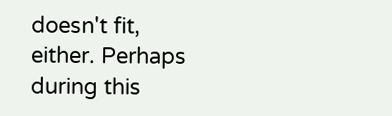doesn't fit, either. Perhaps during this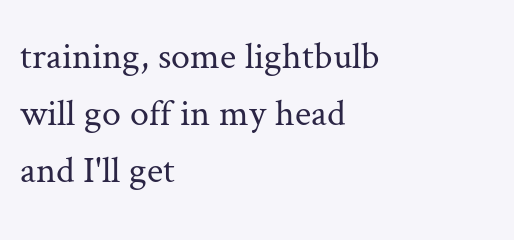training, some lightbulb will go off in my head and I'll get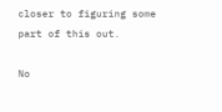closer to figuring some part of this out.

No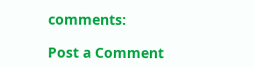comments:

Post a Comment